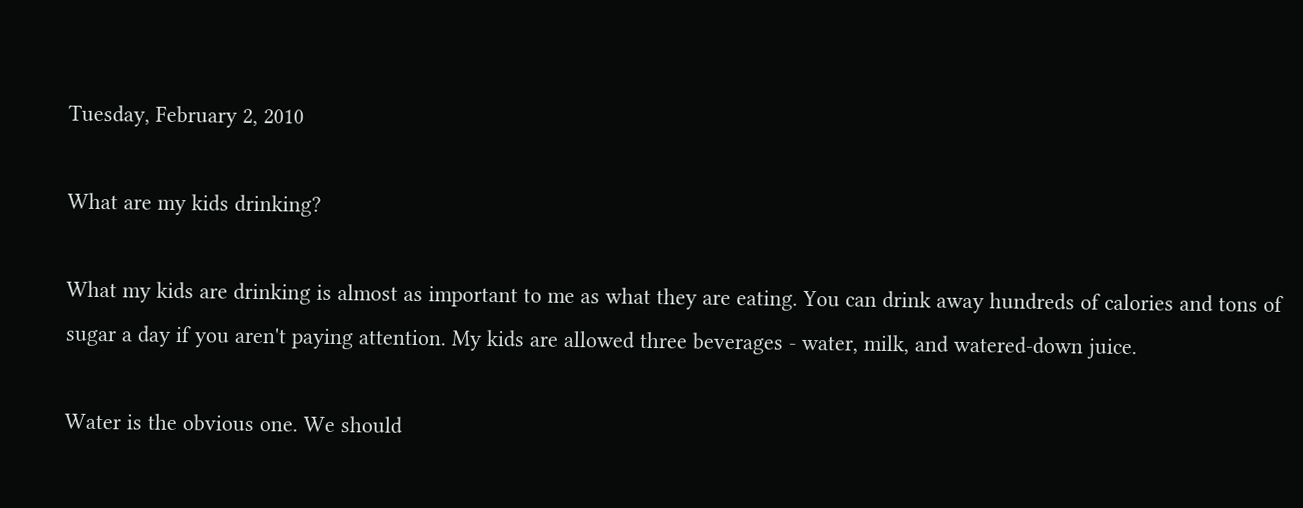Tuesday, February 2, 2010

What are my kids drinking?

What my kids are drinking is almost as important to me as what they are eating. You can drink away hundreds of calories and tons of sugar a day if you aren't paying attention. My kids are allowed three beverages - water, milk, and watered-down juice.

Water is the obvious one. We should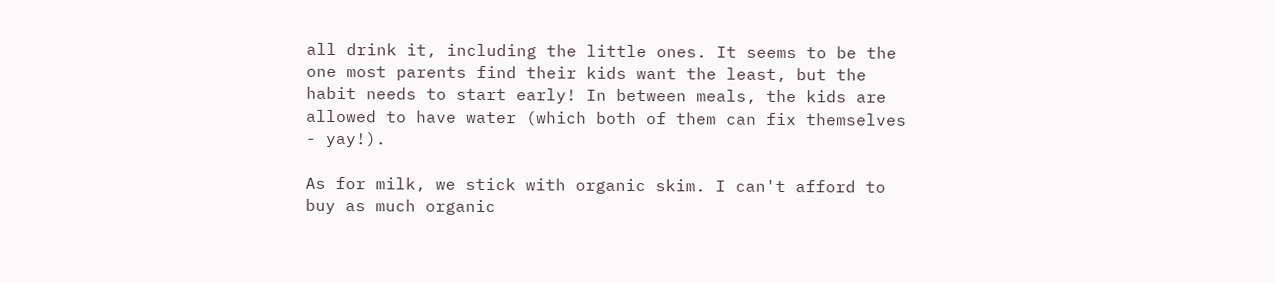all drink it, including the little ones. It seems to be the one most parents find their kids want the least, but the habit needs to start early! In between meals, the kids are allowed to have water (which both of them can fix themselves - yay!).

As for milk, we stick with organic skim. I can't afford to buy as much organic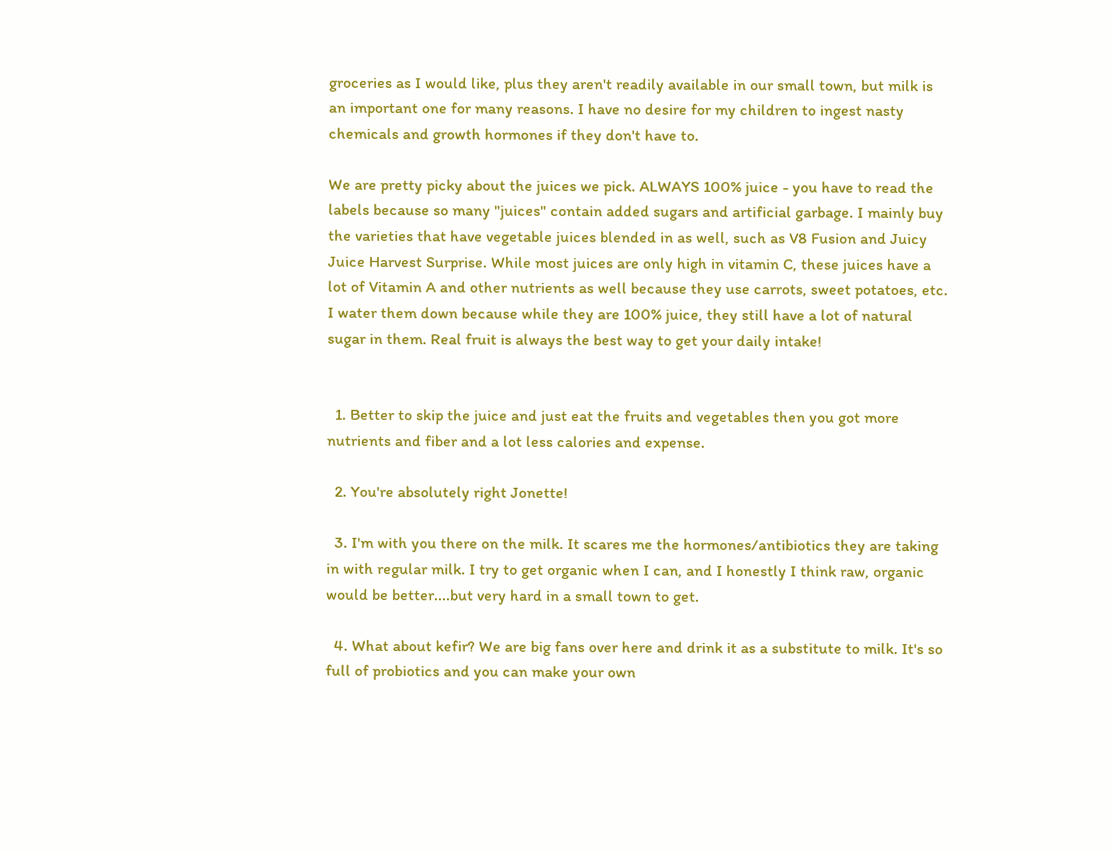groceries as I would like, plus they aren't readily available in our small town, but milk is an important one for many reasons. I have no desire for my children to ingest nasty chemicals and growth hormones if they don't have to.

We are pretty picky about the juices we pick. ALWAYS 100% juice - you have to read the labels because so many "juices" contain added sugars and artificial garbage. I mainly buy the varieties that have vegetable juices blended in as well, such as V8 Fusion and Juicy Juice Harvest Surprise. While most juices are only high in vitamin C, these juices have a lot of Vitamin A and other nutrients as well because they use carrots, sweet potatoes, etc. I water them down because while they are 100% juice, they still have a lot of natural sugar in them. Real fruit is always the best way to get your daily intake!


  1. Better to skip the juice and just eat the fruits and vegetables then you got more nutrients and fiber and a lot less calories and expense.

  2. You're absolutely right Jonette!

  3. I'm with you there on the milk. It scares me the hormones/antibiotics they are taking in with regular milk. I try to get organic when I can, and I honestly I think raw, organic would be better....but very hard in a small town to get.

  4. What about kefir? We are big fans over here and drink it as a substitute to milk. It's so full of probiotics and you can make your own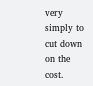very simply to cut down on the cost.